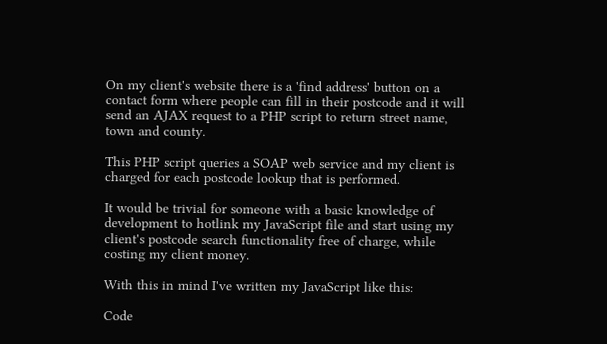On my client's website there is a 'find address' button on a contact form where people can fill in their postcode and it will send an AJAX request to a PHP script to return street name, town and county.

This PHP script queries a SOAP web service and my client is charged for each postcode lookup that is performed.

It would be trivial for someone with a basic knowledge of development to hotlink my JavaScript file and start using my client's postcode search functionality free of charge, while costing my client money.

With this in mind I've written my JavaScript like this:

Code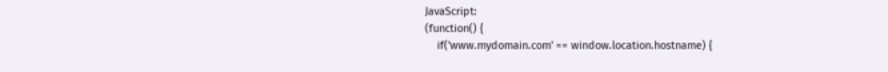JavaScript:
(function() {
    if('www.mydomain.com' == window.location.hostname) {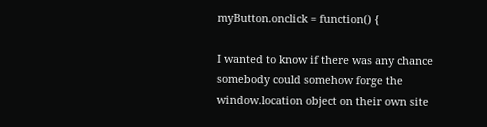myButton.onclick = function() {

I wanted to know if there was any chance somebody could somehow forge the window.location object on their own site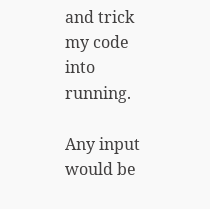and trick my code into running.

Any input would be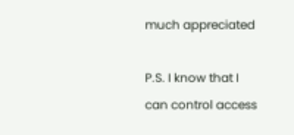much appreciated

P.S. I know that I can control access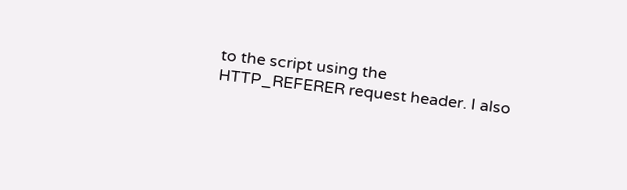to the script using the HTTP_REFERER request header. I also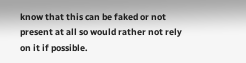know that this can be faked or not present at all so would rather not rely on it if possible.